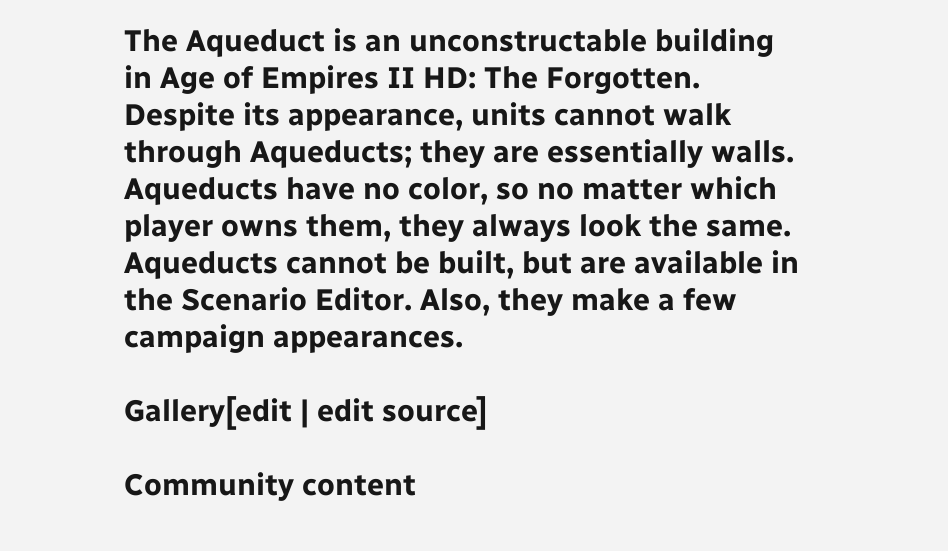The Aqueduct is an unconstructable building in Age of Empires II HD: The Forgotten. Despite its appearance, units cannot walk through Aqueducts; they are essentially walls. Aqueducts have no color, so no matter which player owns them, they always look the same. Aqueducts cannot be built, but are available in the Scenario Editor. Also, they make a few campaign appearances.

Gallery[edit | edit source]

Community content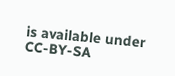is available under CC-BY-SA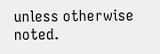unless otherwise noted.